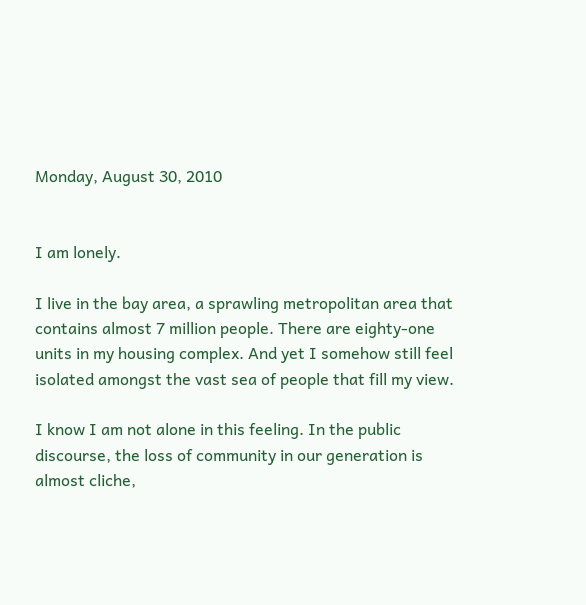Monday, August 30, 2010


I am lonely.

I live in the bay area, a sprawling metropolitan area that contains almost 7 million people. There are eighty-one units in my housing complex. And yet I somehow still feel isolated amongst the vast sea of people that fill my view.

I know I am not alone in this feeling. In the public discourse, the loss of community in our generation is almost cliche,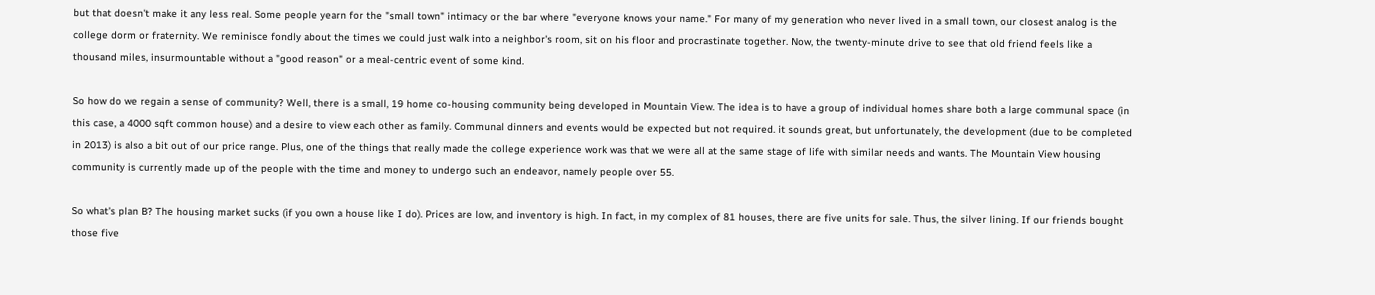but that doesn't make it any less real. Some people yearn for the "small town" intimacy or the bar where "everyone knows your name." For many of my generation who never lived in a small town, our closest analog is the college dorm or fraternity. We reminisce fondly about the times we could just walk into a neighbor's room, sit on his floor and procrastinate together. Now, the twenty-minute drive to see that old friend feels like a thousand miles, insurmountable without a "good reason" or a meal-centric event of some kind.

So how do we regain a sense of community? Well, there is a small, 19 home co-housing community being developed in Mountain View. The idea is to have a group of individual homes share both a large communal space (in this case, a 4000 sqft common house) and a desire to view each other as family. Communal dinners and events would be expected but not required. it sounds great, but unfortunately, the development (due to be completed in 2013) is also a bit out of our price range. Plus, one of the things that really made the college experience work was that we were all at the same stage of life with similar needs and wants. The Mountain View housing community is currently made up of the people with the time and money to undergo such an endeavor, namely people over 55.

So what's plan B? The housing market sucks (if you own a house like I do). Prices are low, and inventory is high. In fact, in my complex of 81 houses, there are five units for sale. Thus, the silver lining. If our friends bought those five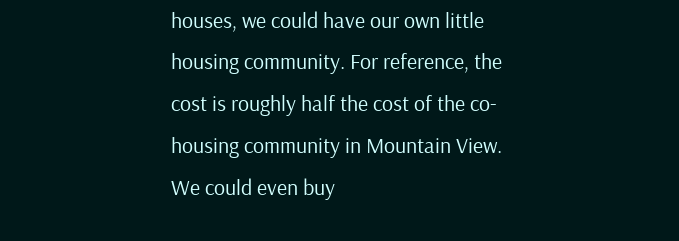houses, we could have our own little housing community. For reference, the cost is roughly half the cost of the co-housing community in Mountain View. We could even buy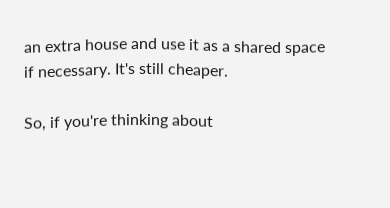an extra house and use it as a shared space if necessary. It's still cheaper.

So, if you're thinking about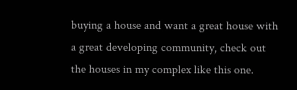buying a house and want a great house with a great developing community, check out the houses in my complex like this one.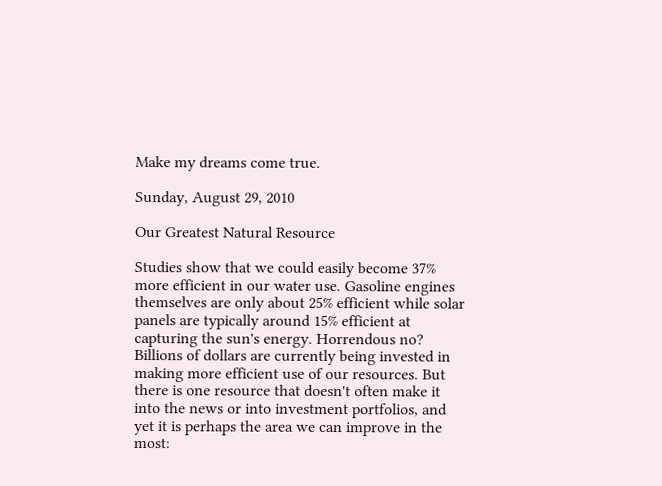Make my dreams come true.

Sunday, August 29, 2010

Our Greatest Natural Resource

Studies show that we could easily become 37% more efficient in our water use. Gasoline engines themselves are only about 25% efficient while solar panels are typically around 15% efficient at capturing the sun's energy. Horrendous no? Billions of dollars are currently being invested in making more efficient use of our resources. But there is one resource that doesn't often make it into the news or into investment portfolios, and yet it is perhaps the area we can improve in the most: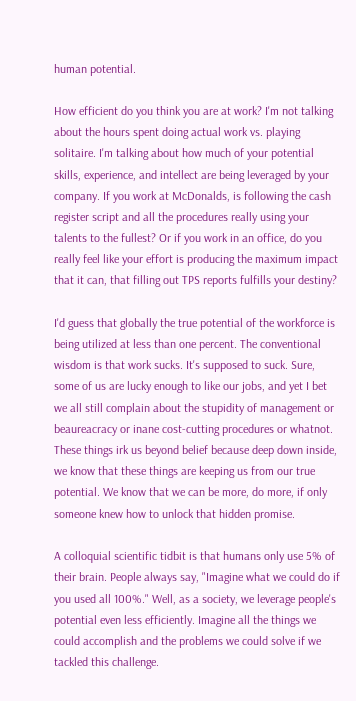human potential.

How efficient do you think you are at work? I'm not talking about the hours spent doing actual work vs. playing solitaire. I'm talking about how much of your potential skills, experience, and intellect are being leveraged by your company. If you work at McDonalds, is following the cash register script and all the procedures really using your talents to the fullest? Or if you work in an office, do you really feel like your effort is producing the maximum impact that it can, that filling out TPS reports fulfills your destiny?

I'd guess that globally the true potential of the workforce is being utilized at less than one percent. The conventional wisdom is that work sucks. It's supposed to suck. Sure, some of us are lucky enough to like our jobs, and yet I bet we all still complain about the stupidity of management or beaureacracy or inane cost-cutting procedures or whatnot. These things irk us beyond belief because deep down inside, we know that these things are keeping us from our true potential. We know that we can be more, do more, if only someone knew how to unlock that hidden promise.

A colloquial scientific tidbit is that humans only use 5% of their brain. People always say, "Imagine what we could do if you used all 100%." Well, as a society, we leverage people's potential even less efficiently. Imagine all the things we could accomplish and the problems we could solve if we tackled this challenge.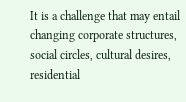It is a challenge that may entail changing corporate structures, social circles, cultural desires, residential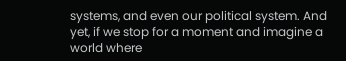systems, and even our political system. And yet, if we stop for a moment and imagine a world where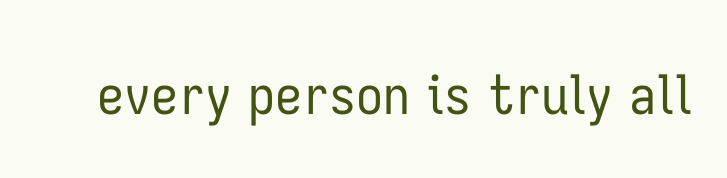every person is truly all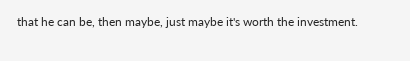that he can be, then maybe, just maybe it's worth the investment.